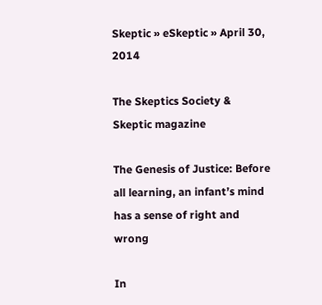Skeptic » eSkeptic » April 30, 2014

The Skeptics Society & Skeptic magazine

The Genesis of Justice: Before all learning, an infant’s mind has a sense of right and wrong

In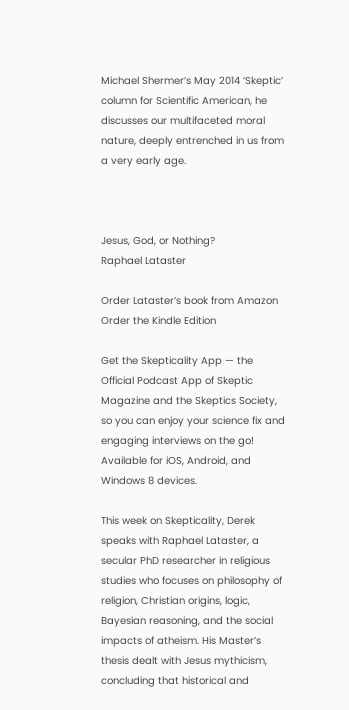Michael Shermer’s May 2014 ‘Skeptic’ column for Scientific American, he discusses our multifaceted moral nature, deeply entrenched in us from a very early age.



Jesus, God, or Nothing?
Raphael Lataster

Order Lataster’s book from Amazon
Order the Kindle Edition

Get the Skepticality App — the Official Podcast App of Skeptic Magazine and the Skeptics Society, so you can enjoy your science fix and engaging interviews on the go! Available for iOS, Android, and Windows 8 devices.

This week on Skepticality, Derek speaks with Raphael Lataster, a secular PhD researcher in religious studies who focuses on philosophy of religion, Christian origins, logic, Bayesian reasoning, and the social impacts of atheism. His Master’s thesis dealt with Jesus mythicism, concluding that historical and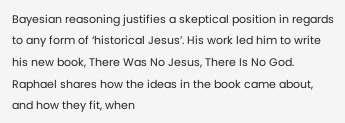Bayesian reasoning justifies a skeptical position in regards to any form of ‘historical Jesus’. His work led him to write his new book, There Was No Jesus, There Is No God. Raphael shares how the ideas in the book came about, and how they fit, when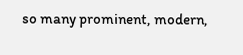so many prominent, modern,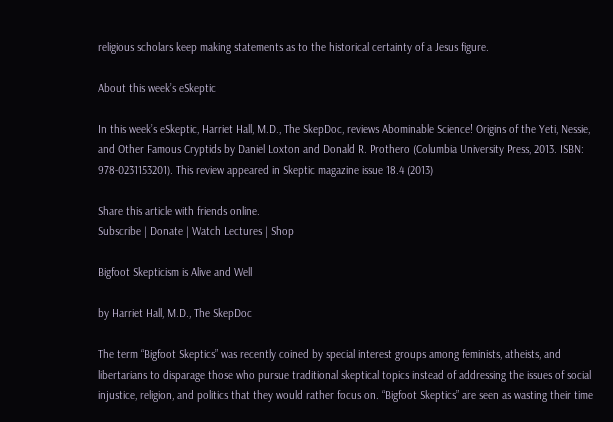religious scholars keep making statements as to the historical certainty of a Jesus figure.

About this week’s eSkeptic

In this week’s eSkeptic, Harriet Hall, M.D., The SkepDoc, reviews Abominable Science! Origins of the Yeti, Nessie, and Other Famous Cryptids by Daniel Loxton and Donald R. Prothero (Columbia University Press, 2013. ISBN: 978-0231153201). This review appeared in Skeptic magazine issue 18.4 (2013)

Share this article with friends online.
Subscribe | Donate | Watch Lectures | Shop

Bigfoot Skepticism is Alive and Well

by Harriet Hall, M.D., The SkepDoc

The term “Bigfoot Skeptics” was recently coined by special interest groups among feminists, atheists, and libertarians to disparage those who pursue traditional skeptical topics instead of addressing the issues of social injustice, religion, and politics that they would rather focus on. “Bigfoot Skeptics” are seen as wasting their time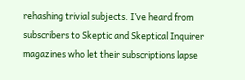rehashing trivial subjects. I’ve heard from subscribers to Skeptic and Skeptical Inquirer magazines who let their subscriptions lapse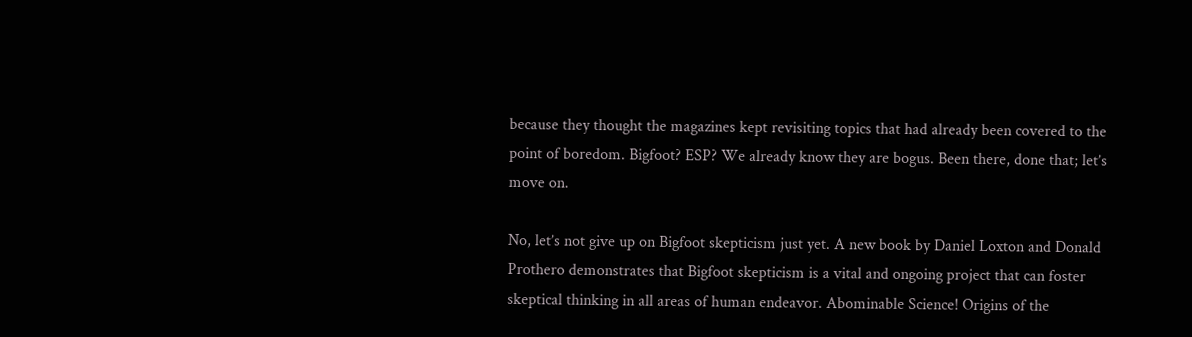because they thought the magazines kept revisiting topics that had already been covered to the point of boredom. Bigfoot? ESP? We already know they are bogus. Been there, done that; let’s move on.

No, let’s not give up on Bigfoot skepticism just yet. A new book by Daniel Loxton and Donald Prothero demonstrates that Bigfoot skepticism is a vital and ongoing project that can foster skeptical thinking in all areas of human endeavor. Abominable Science! Origins of the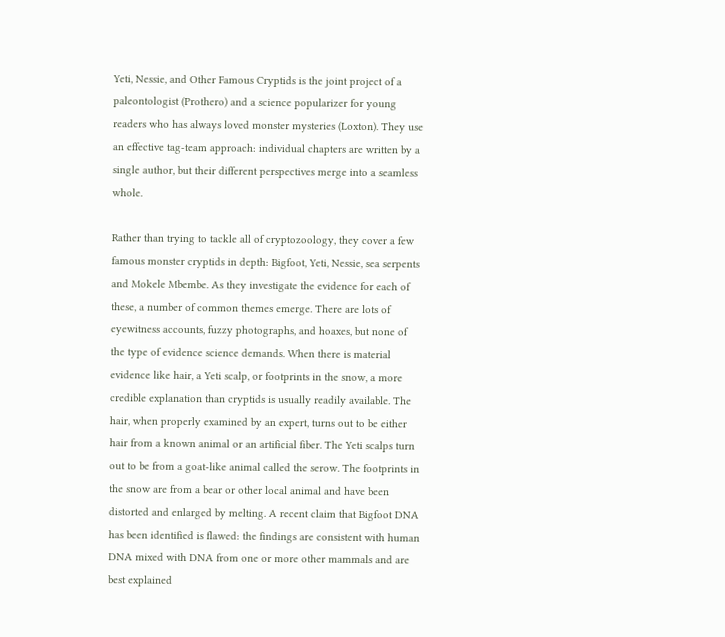Yeti, Nessie, and Other Famous Cryptids is the joint project of a paleontologist (Prothero) and a science popularizer for young readers who has always loved monster mysteries (Loxton). They use an effective tag-team approach: individual chapters are written by a single author, but their different perspectives merge into a seamless whole.

Rather than trying to tackle all of cryptozoology, they cover a few famous monster cryptids in depth: Bigfoot, Yeti, Nessie, sea serpents and Mokele Mbembe. As they investigate the evidence for each of these, a number of common themes emerge. There are lots of eyewitness accounts, fuzzy photographs, and hoaxes, but none of the type of evidence science demands. When there is material evidence like hair, a Yeti scalp, or footprints in the snow, a more credible explanation than cryptids is usually readily available. The hair, when properly examined by an expert, turns out to be either hair from a known animal or an artificial fiber. The Yeti scalps turn out to be from a goat-like animal called the serow. The footprints in the snow are from a bear or other local animal and have been distorted and enlarged by melting. A recent claim that Bigfoot DNA has been identified is flawed: the findings are consistent with human DNA mixed with DNA from one or more other mammals and are best explained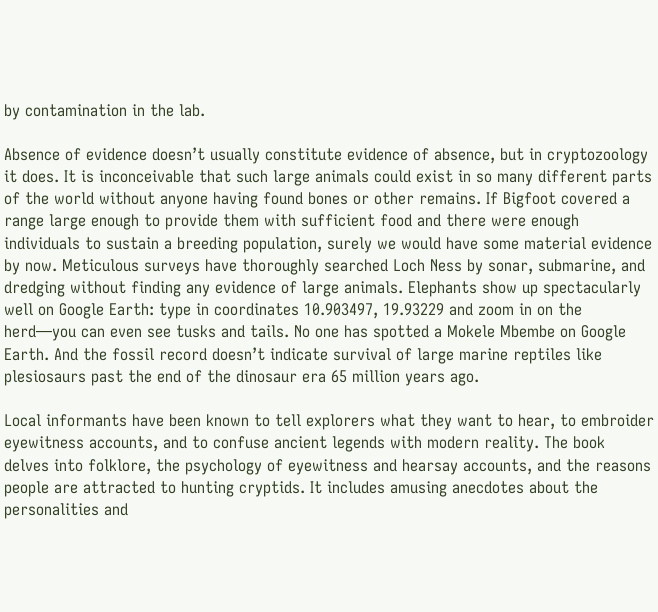by contamination in the lab.

Absence of evidence doesn’t usually constitute evidence of absence, but in cryptozoology it does. It is inconceivable that such large animals could exist in so many different parts of the world without anyone having found bones or other remains. If Bigfoot covered a range large enough to provide them with sufficient food and there were enough individuals to sustain a breeding population, surely we would have some material evidence by now. Meticulous surveys have thoroughly searched Loch Ness by sonar, submarine, and dredging without finding any evidence of large animals. Elephants show up spectacularly well on Google Earth: type in coordinates 10.903497, 19.93229 and zoom in on the herd—you can even see tusks and tails. No one has spotted a Mokele Mbembe on Google Earth. And the fossil record doesn’t indicate survival of large marine reptiles like plesiosaurs past the end of the dinosaur era 65 million years ago.

Local informants have been known to tell explorers what they want to hear, to embroider eyewitness accounts, and to confuse ancient legends with modern reality. The book delves into folklore, the psychology of eyewitness and hearsay accounts, and the reasons people are attracted to hunting cryptids. It includes amusing anecdotes about the personalities and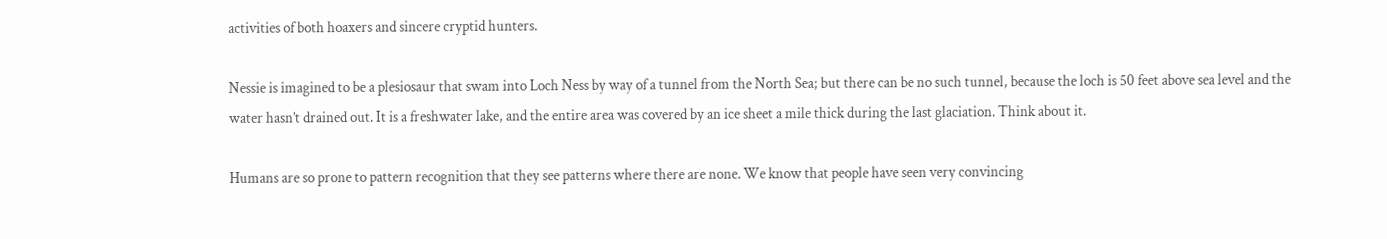activities of both hoaxers and sincere cryptid hunters.

Nessie is imagined to be a plesiosaur that swam into Loch Ness by way of a tunnel from the North Sea; but there can be no such tunnel, because the loch is 50 feet above sea level and the water hasn’t drained out. It is a freshwater lake, and the entire area was covered by an ice sheet a mile thick during the last glaciation. Think about it.

Humans are so prone to pattern recognition that they see patterns where there are none. We know that people have seen very convincing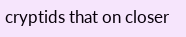cryptids that on closer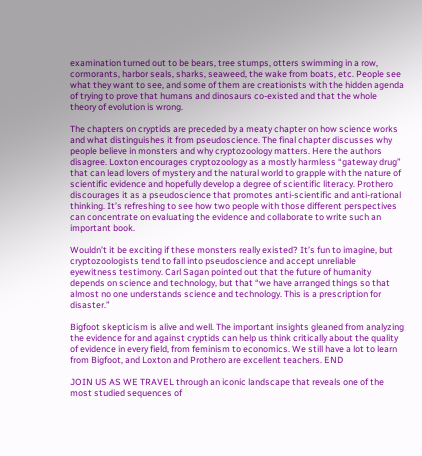examination turned out to be bears, tree stumps, otters swimming in a row, cormorants, harbor seals, sharks, seaweed, the wake from boats, etc. People see what they want to see, and some of them are creationists with the hidden agenda of trying to prove that humans and dinosaurs co-existed and that the whole theory of evolution is wrong.

The chapters on cryptids are preceded by a meaty chapter on how science works and what distinguishes it from pseudoscience. The final chapter discusses why people believe in monsters and why cryptozoology matters. Here the authors disagree. Loxton encourages cryptozoology as a mostly harmless “gateway drug” that can lead lovers of mystery and the natural world to grapple with the nature of scientific evidence and hopefully develop a degree of scientific literacy. Prothero discourages it as a pseudoscience that promotes anti-scientific and anti-rational thinking. It’s refreshing to see how two people with those different perspectives can concentrate on evaluating the evidence and collaborate to write such an important book.

Wouldn’t it be exciting if these monsters really existed? It’s fun to imagine, but cryptozoologists tend to fall into pseudoscience and accept unreliable eyewitness testimony. Carl Sagan pointed out that the future of humanity depends on science and technology, but that “we have arranged things so that almost no one understands science and technology. This is a prescription for disaster.”

Bigfoot skepticism is alive and well. The important insights gleaned from analyzing the evidence for and against cryptids can help us think critically about the quality of evidence in every field, from feminism to economics. We still have a lot to learn from Bigfoot, and Loxton and Prothero are excellent teachers. END

JOIN US AS WE TRAVEL through an iconic landscape that reveals one of the most studied sequences of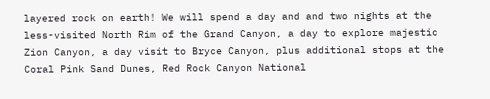layered rock on earth! We will spend a day and and two nights at the less-visited North Rim of the Grand Canyon, a day to explore majestic Zion Canyon, a day visit to Bryce Canyon, plus additional stops at the Coral Pink Sand Dunes, Red Rock Canyon National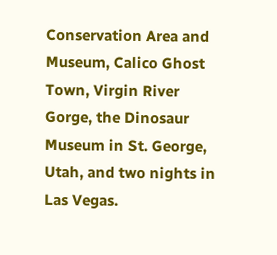Conservation Area and Museum, Calico Ghost Town, Virgin River Gorge, the Dinosaur Museum in St. George, Utah, and two nights in Las Vegas.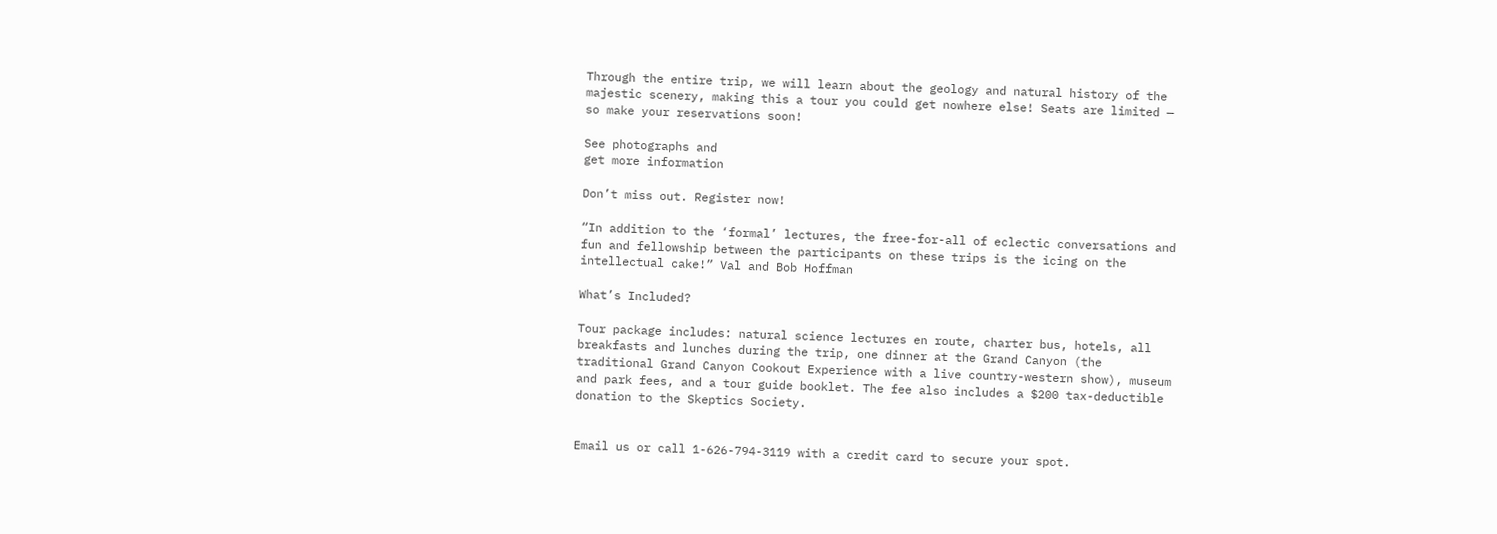Through the entire trip, we will learn about the geology and natural history of the majestic scenery, making this a tour you could get nowhere else! Seats are limited — so make your reservations soon!

See photographs and
get more information

Don’t miss out. Register now!

“In addition to the ‘formal’ lectures, the free-for-all of eclectic conversations and fun and fellowship between the participants on these trips is the icing on the intellectual cake!” Val and Bob Hoffman

What’s Included?

Tour package includes: natural science lectures en route, charter bus, hotels, all breakfasts and lunches during the trip, one dinner at the Grand Canyon (the traditional Grand Canyon Cookout Experience with a live country-western show), museum and park fees, and a tour guide booklet. The fee also includes a $200 tax-deductible donation to the Skeptics Society.


Email us or call 1-626-794-3119 with a credit card to secure your spot.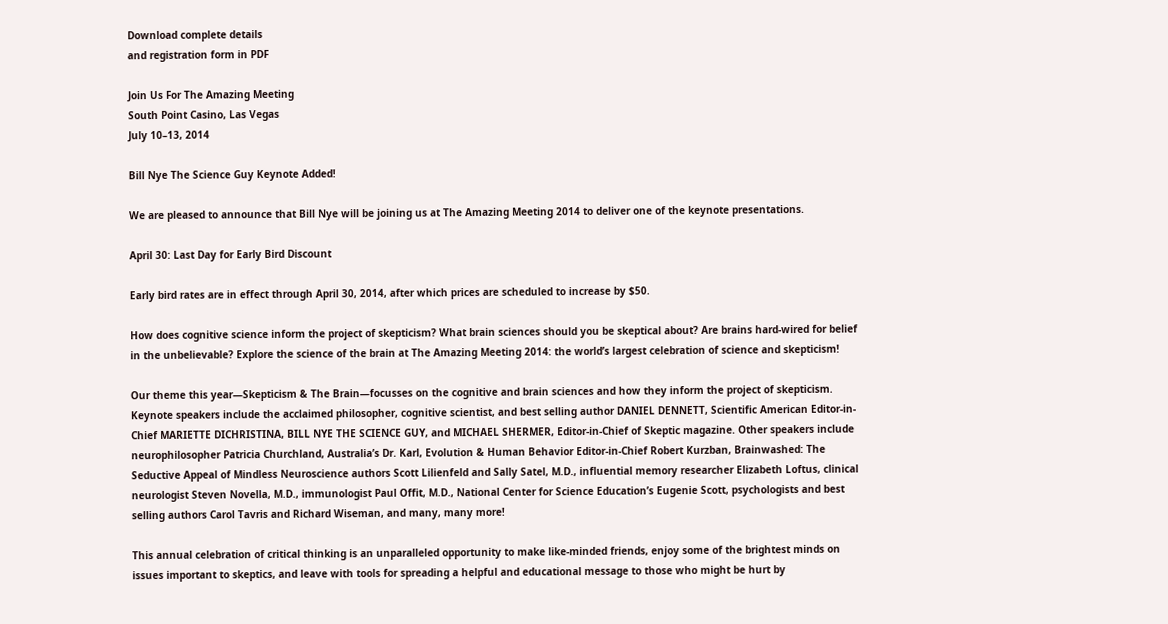Download complete details
and registration form in PDF

Join Us For The Amazing Meeting
South Point Casino, Las Vegas
July 10–13, 2014

Bill Nye The Science Guy Keynote Added!

We are pleased to announce that Bill Nye will be joining us at The Amazing Meeting 2014 to deliver one of the keynote presentations.

April 30: Last Day for Early Bird Discount

Early bird rates are in effect through April 30, 2014, after which prices are scheduled to increase by $50.

How does cognitive science inform the project of skepticism? What brain sciences should you be skeptical about? Are brains hard-wired for belief in the unbelievable? Explore the science of the brain at The Amazing Meeting 2014: the world’s largest celebration of science and skepticism!

Our theme this year—Skepticism & The Brain—focusses on the cognitive and brain sciences and how they inform the project of skepticism. Keynote speakers include the acclaimed philosopher, cognitive scientist, and best selling author DANIEL DENNETT, Scientific American Editor-in-Chief MARIETTE DICHRISTINA, BILL NYE THE SCIENCE GUY, and MICHAEL SHERMER, Editor-in-Chief of Skeptic magazine. Other speakers include neurophilosopher Patricia Churchland, Australia’s Dr. Karl, Evolution & Human Behavior Editor-in-Chief Robert Kurzban, Brainwashed: The Seductive Appeal of Mindless Neuroscience authors Scott Lilienfeld and Sally Satel, M.D., influential memory researcher Elizabeth Loftus, clinical neurologist Steven Novella, M.D., immunologist Paul Offit, M.D., National Center for Science Education’s Eugenie Scott, psychologists and best selling authors Carol Tavris and Richard Wiseman, and many, many more!

This annual celebration of critical thinking is an unparalleled opportunity to make like-minded friends, enjoy some of the brightest minds on issues important to skeptics, and leave with tools for spreading a helpful and educational message to those who might be hurt by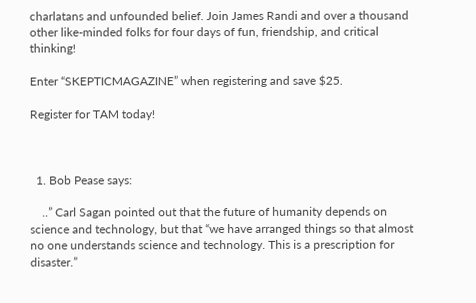charlatans and unfounded belief. Join James Randi and over a thousand other like-minded folks for four days of fun, friendship, and critical thinking!

Enter “SKEPTICMAGAZINE” when registering and save $25.

Register for TAM today!



  1. Bob Pease says:

    ..” Carl Sagan pointed out that the future of humanity depends on science and technology, but that “we have arranged things so that almost no one understands science and technology. This is a prescription for disaster.”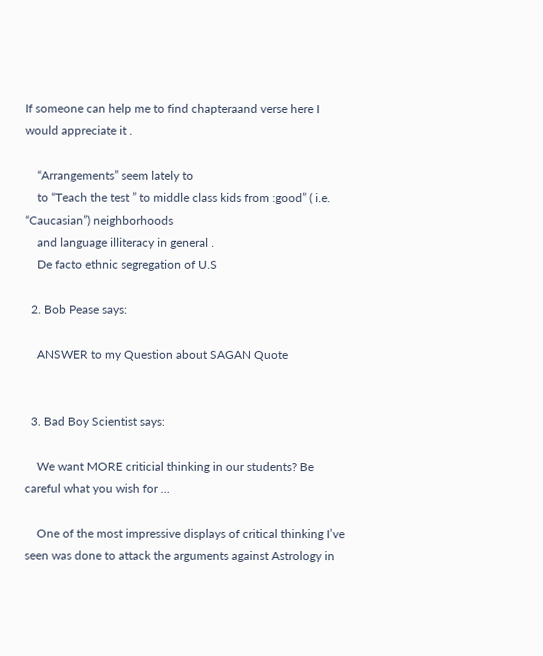If someone can help me to find chapteraand verse here I would appreciate it .

    “Arrangements” seem lately to
    to “Teach the test ” to middle class kids from :good” ( i.e. “Caucasian”) neighborhoods
    and language illiteracy in general .
    De facto ethnic segregation of U.S

  2. Bob Pease says:

    ANSWER to my Question about SAGAN Quote


  3. Bad Boy Scientist says:

    We want MORE criticial thinking in our students? Be careful what you wish for …

    One of the most impressive displays of critical thinking I’ve seen was done to attack the arguments against Astrology in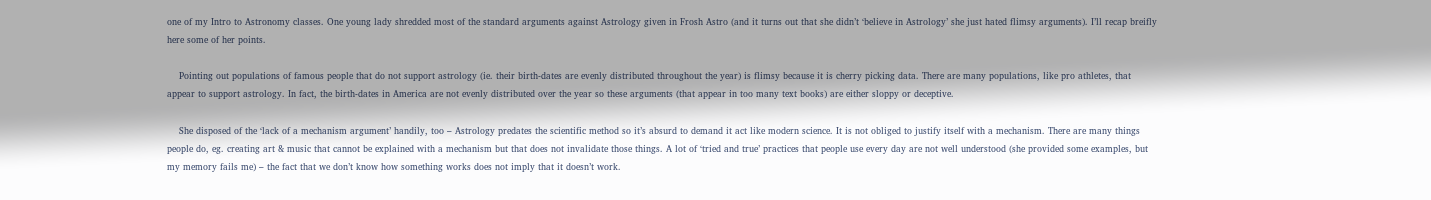one of my Intro to Astronomy classes. One young lady shredded most of the standard arguments against Astrology given in Frosh Astro (and it turns out that she didn’t ‘believe in Astrology’ she just hated flimsy arguments). I’ll recap breifly here some of her points.

    Pointing out populations of famous people that do not support astrology (ie. their birth-dates are evenly distributed throughout the year) is flimsy because it is cherry picking data. There are many populations, like pro athletes, that appear to support astrology. In fact, the birth-dates in America are not evenly distributed over the year so these arguments (that appear in too many text books) are either sloppy or deceptive.

    She disposed of the ‘lack of a mechanism argument’ handily, too – Astrology predates the scientific method so it’s absurd to demand it act like modern science. It is not obliged to justify itself with a mechanism. There are many things people do, eg. creating art & music that cannot be explained with a mechanism but that does not invalidate those things. A lot of ‘tried and true’ practices that people use every day are not well understood (she provided some examples, but my memory fails me) – the fact that we don’t know how something works does not imply that it doesn’t work.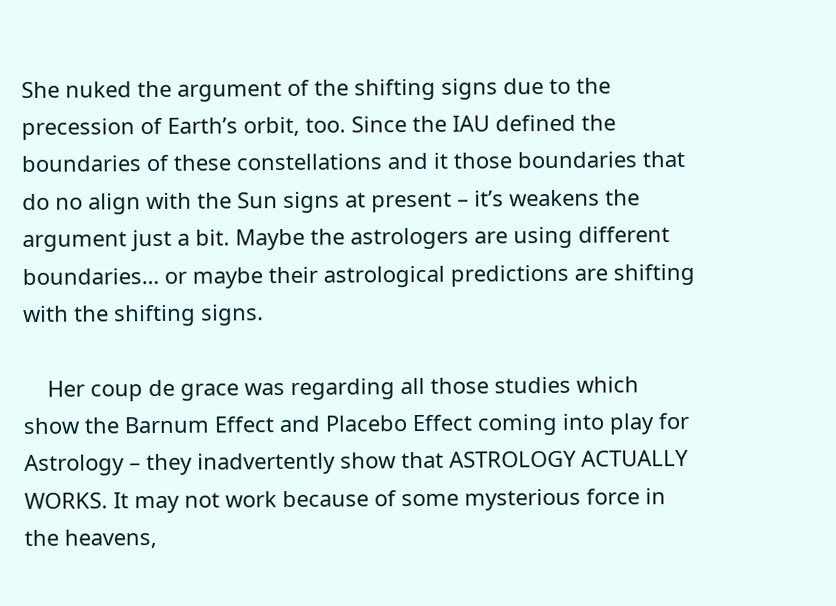She nuked the argument of the shifting signs due to the precession of Earth’s orbit, too. Since the IAU defined the boundaries of these constellations and it those boundaries that do no align with the Sun signs at present – it’s weakens the argument just a bit. Maybe the astrologers are using different boundaries… or maybe their astrological predictions are shifting with the shifting signs.

    Her coup de grace was regarding all those studies which show the Barnum Effect and Placebo Effect coming into play for Astrology – they inadvertently show that ASTROLOGY ACTUALLY WORKS. It may not work because of some mysterious force in the heavens,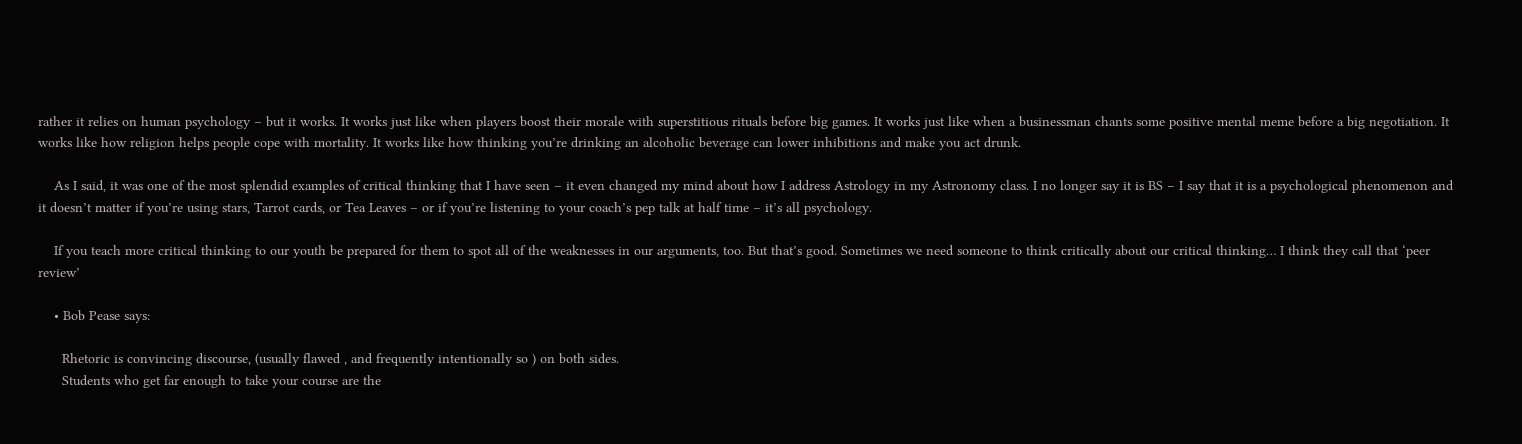rather it relies on human psychology – but it works. It works just like when players boost their morale with superstitious rituals before big games. It works just like when a businessman chants some positive mental meme before a big negotiation. It works like how religion helps people cope with mortality. It works like how thinking you’re drinking an alcoholic beverage can lower inhibitions and make you act drunk.

    As I said, it was one of the most splendid examples of critical thinking that I have seen – it even changed my mind about how I address Astrology in my Astronomy class. I no longer say it is BS – I say that it is a psychological phenomenon and it doesn’t matter if you’re using stars, Tarrot cards, or Tea Leaves – or if you’re listening to your coach’s pep talk at half time – it’s all psychology.

    If you teach more critical thinking to our youth be prepared for them to spot all of the weaknesses in our arguments, too. But that’s good. Sometimes we need someone to think critically about our critical thinking… I think they call that ‘peer review’

    • Bob Pease says:

      Rhetoric is convincing discourse, (usually flawed , and frequently intentionally so ) on both sides.
      Students who get far enough to take your course are the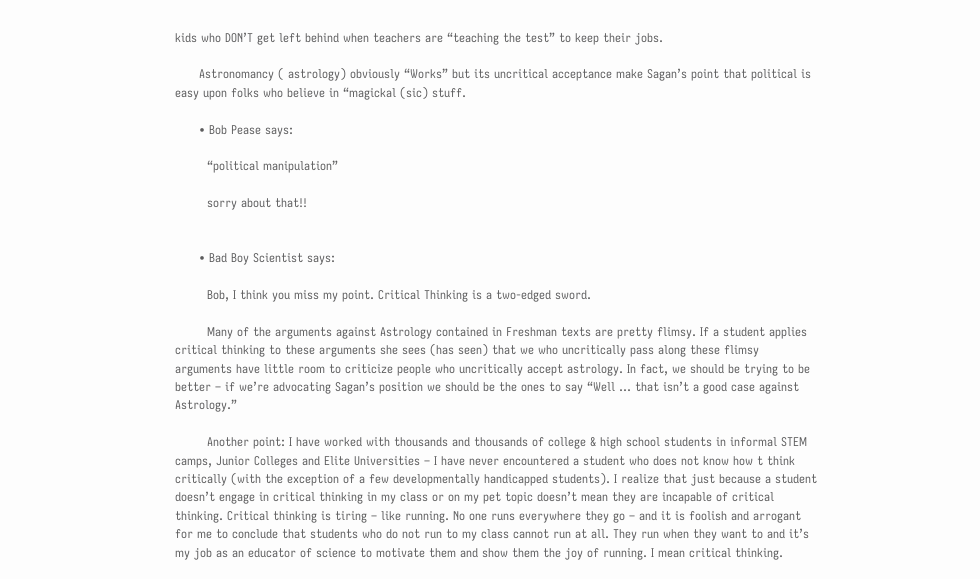kids who DON’T get left behind when teachers are “teaching the test” to keep their jobs.

      Astronomancy ( astrology) obviously “Works” but its uncritical acceptance make Sagan’s point that political is easy upon folks who believe in “magickal (sic) stuff.

      • Bob Pease says:

        “political manipulation”

        sorry about that!!


      • Bad Boy Scientist says:

        Bob, I think you miss my point. Critical Thinking is a two-edged sword.

        Many of the arguments against Astrology contained in Freshman texts are pretty flimsy. If a student applies critical thinking to these arguments she sees (has seen) that we who uncritically pass along these flimsy arguments have little room to criticize people who uncritically accept astrology. In fact, we should be trying to be better – if we’re advocating Sagan’s position we should be the ones to say “Well … that isn’t a good case against Astrology.”

        Another point: I have worked with thousands and thousands of college & high school students in informal STEM camps, Junior Colleges and Elite Universities – I have never encountered a student who does not know how t think critically (with the exception of a few developmentally handicapped students). I realize that just because a student doesn’t engage in critical thinking in my class or on my pet topic doesn’t mean they are incapable of critical thinking. Critical thinking is tiring – like running. No one runs everywhere they go – and it is foolish and arrogant for me to conclude that students who do not run to my class cannot run at all. They run when they want to and it’s my job as an educator of science to motivate them and show them the joy of running. I mean critical thinking.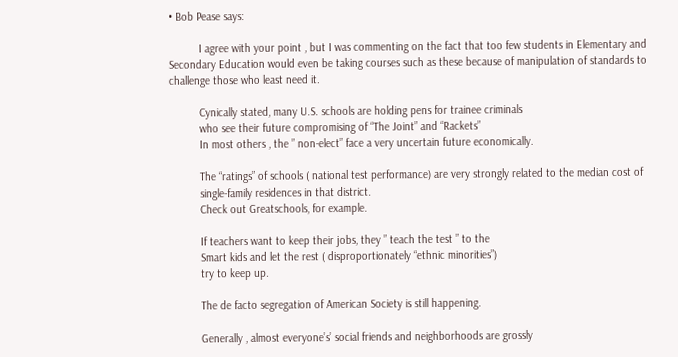• Bob Pease says:

          I agree with your point , but I was commenting on the fact that too few students in Elementary and Secondary Education would even be taking courses such as these because of manipulation of standards to challenge those who least need it.

          Cynically stated, many U.S. schools are holding pens for trainee criminals
          who see their future compromising of “The Joint” and “Rackets”
          In most others , the ” non-elect” face a very uncertain future economically.

          The “ratings” of schools ( national test performance) are very strongly related to the median cost of
          single-family residences in that district.
          Check out Greatschools, for example.

          If teachers want to keep their jobs, they ” teach the test ” to the
          Smart kids and let the rest ( disproportionately “ethnic minorities”)
          try to keep up.

          The de facto segregation of American Society is still happening.

          Generally , almost everyone’s’ social friends and neighborhoods are grossly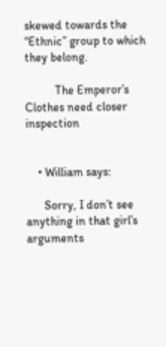skewed towards the “Ethnic” group to which they belong.

          The Emperor’s Clothes need closer inspection


    • William says:

      Sorry, I don’t see anything in that girl’s arguments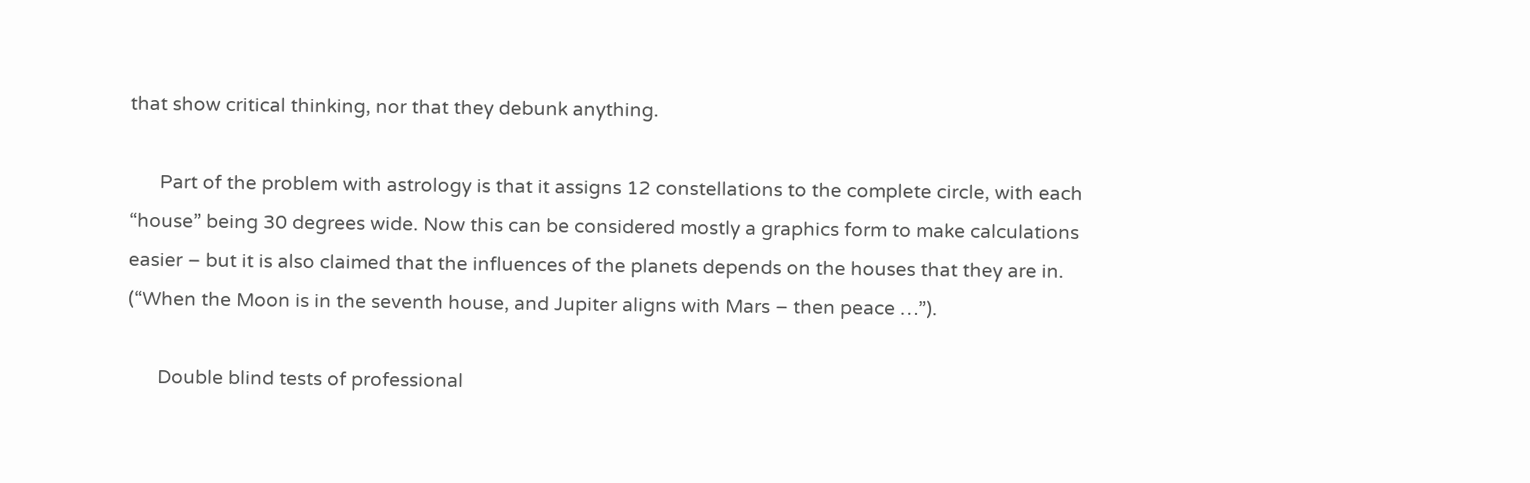that show critical thinking, nor that they debunk anything.

      Part of the problem with astrology is that it assigns 12 constellations to the complete circle, with each “house” being 30 degrees wide. Now this can be considered mostly a graphics form to make calculations easier – but it is also claimed that the influences of the planets depends on the houses that they are in. (“When the Moon is in the seventh house, and Jupiter aligns with Mars – then peace …”).

      Double blind tests of professional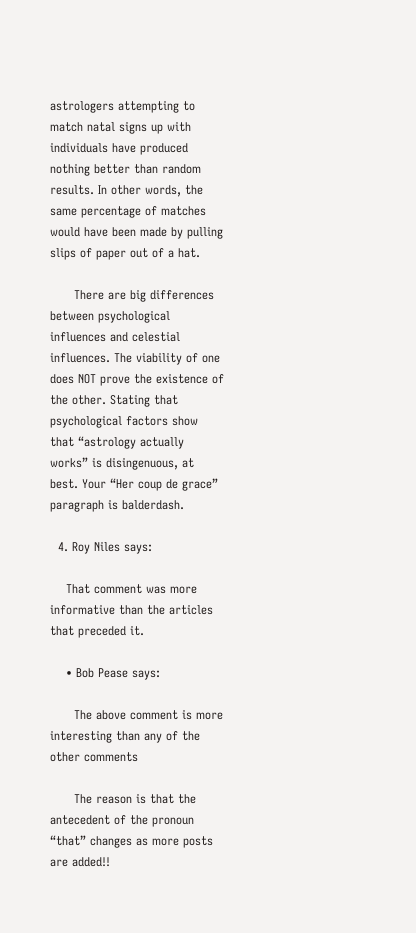astrologers attempting to match natal signs up with individuals have produced nothing better than random results. In other words, the same percentage of matches would have been made by pulling slips of paper out of a hat.

      There are big differences between psychological influences and celestial influences. The viability of one does NOT prove the existence of the other. Stating that psychological factors show that “astrology actually works” is disingenuous, at best. Your “Her coup de grace” paragraph is balderdash.

  4. Roy Niles says:

    That comment was more informative than the articles that preceded it.

    • Bob Pease says:

      The above comment is more interesting than any of the other comments

      The reason is that the antecedent of the pronoun “that” changes as more posts are added!!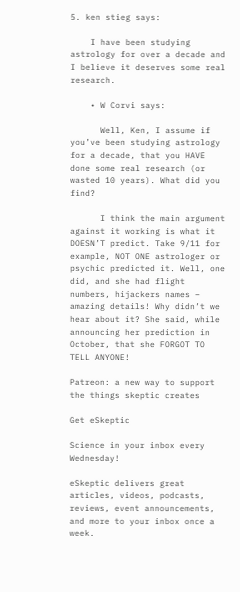5. ken stieg says:

    I have been studying astrology for over a decade and I believe it deserves some real research.

    • W Corvi says:

      Well, Ken, I assume if you’ve been studying astrology for a decade, that you HAVE done some real research (or wasted 10 years). What did you find?

      I think the main argument against it working is what it DOESN’T predict. Take 9/11 for example, NOT ONE astrologer or psychic predicted it. Well, one did, and she had flight numbers, hijackers names – amazing details! Why didn’t we hear about it? She said, while announcing her prediction in October, that she FORGOT TO TELL ANYONE!

Patreon: a new way to support the things skeptic creates

Get eSkeptic

Science in your inbox every Wednesday!

eSkeptic delivers great articles, videos, podcasts, reviews, event announcements, and more to your inbox once a week.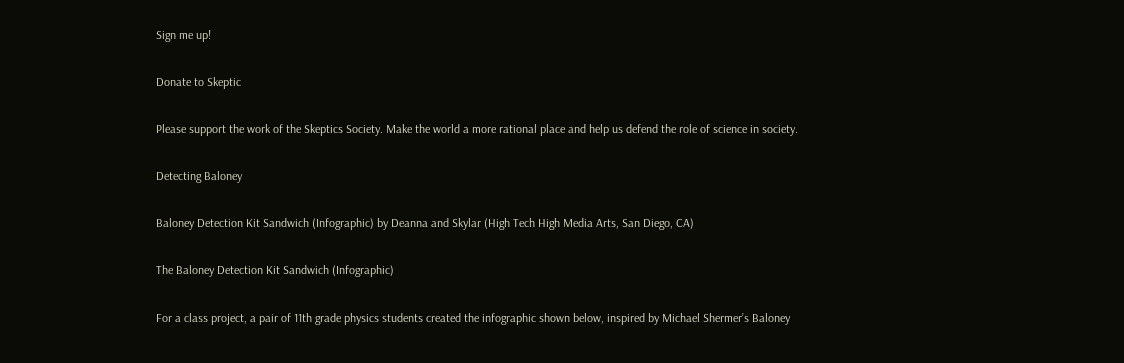Sign me up!

Donate to Skeptic

Please support the work of the Skeptics Society. Make the world a more rational place and help us defend the role of science in society.

Detecting Baloney

Baloney Detection Kit Sandwich (Infographic) by Deanna and Skylar (High Tech High Media Arts, San Diego, CA)

The Baloney Detection Kit Sandwich (Infographic)

For a class project, a pair of 11th grade physics students created the infographic shown below, inspired by Michael Shermer’s Baloney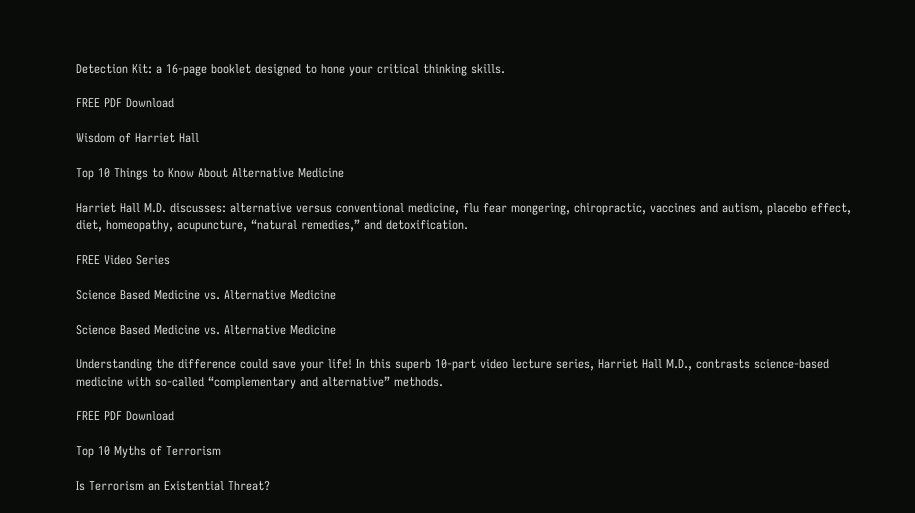Detection Kit: a 16-page booklet designed to hone your critical thinking skills.

FREE PDF Download

Wisdom of Harriet Hall

Top 10 Things to Know About Alternative Medicine

Harriet Hall M.D. discusses: alternative versus conventional medicine, flu fear mongering, chiropractic, vaccines and autism, placebo effect, diet, homeopathy, acupuncture, “natural remedies,” and detoxification.

FREE Video Series

Science Based Medicine vs. Alternative Medicine

Science Based Medicine vs. Alternative Medicine

Understanding the difference could save your life! In this superb 10-part video lecture series, Harriet Hall M.D., contrasts science-based medicine with so-called “complementary and alternative” methods.

FREE PDF Download

Top 10 Myths of Terrorism

Is Terrorism an Existential Threat?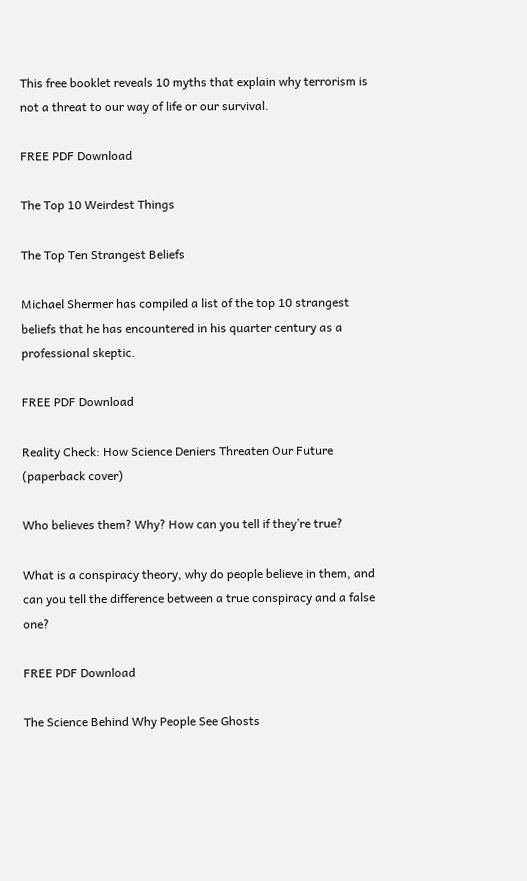This free booklet reveals 10 myths that explain why terrorism is not a threat to our way of life or our survival.

FREE PDF Download

The Top 10 Weirdest Things

The Top Ten Strangest Beliefs

Michael Shermer has compiled a list of the top 10 strangest beliefs that he has encountered in his quarter century as a professional skeptic.

FREE PDF Download

Reality Check: How Science Deniers Threaten Our Future (paperback cover)

Who believes them? Why? How can you tell if they’re true?

What is a conspiracy theory, why do people believe in them, and can you tell the difference between a true conspiracy and a false one?

FREE PDF Download

The Science Behind Why People See Ghosts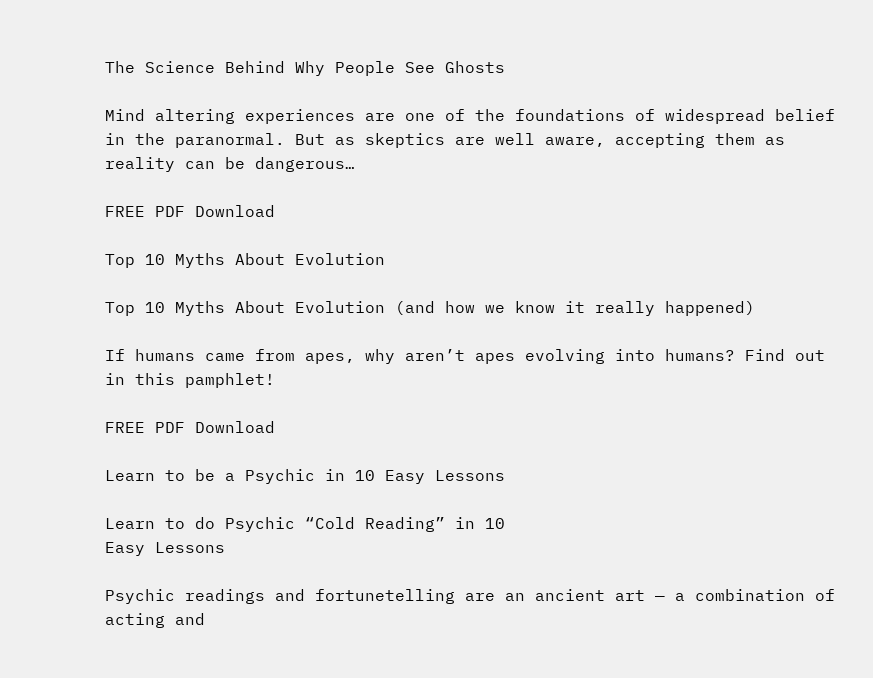The Science Behind Why People See Ghosts

Mind altering experiences are one of the foundations of widespread belief in the paranormal. But as skeptics are well aware, accepting them as reality can be dangerous…

FREE PDF Download

Top 10 Myths About Evolution

Top 10 Myths About Evolution (and how we know it really happened)

If humans came from apes, why aren’t apes evolving into humans? Find out in this pamphlet!

FREE PDF Download

Learn to be a Psychic in 10 Easy Lessons

Learn to do Psychic “Cold Reading” in 10
Easy Lessons

Psychic readings and fortunetelling are an ancient art — a combination of acting and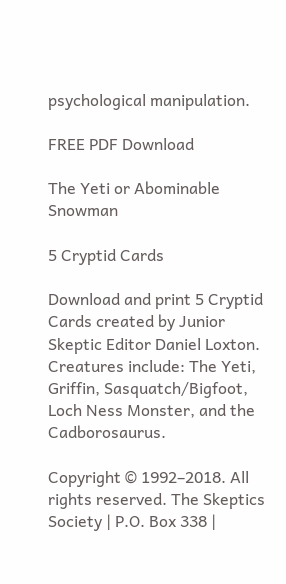psychological manipulation.

FREE PDF Download

The Yeti or Abominable Snowman

5 Cryptid Cards

Download and print 5 Cryptid Cards created by Junior Skeptic Editor Daniel Loxton. Creatures include: The Yeti, Griffin, Sasquatch/Bigfoot, Loch Ness Monster, and the Cadborosaurus.

Copyright © 1992–2018. All rights reserved. The Skeptics Society | P.O. Box 338 |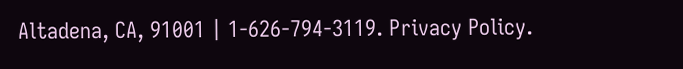Altadena, CA, 91001 | 1-626-794-3119. Privacy Policy.